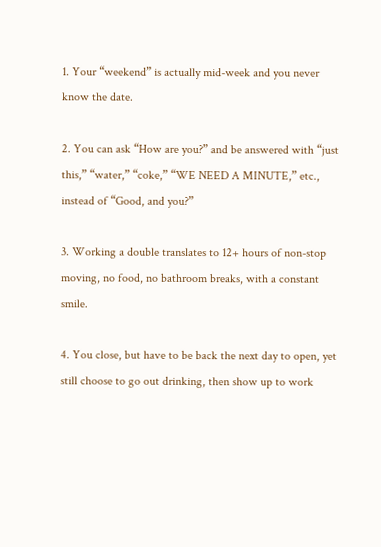1. Your “weekend” is actually mid-week and you never know the date.

2. You can ask “How are you?” and be answered with “just this,” “water,” “coke,” “WE NEED A MINUTE,” etc., instead of “Good, and you?”

3. Working a double translates to 12+ hours of non-stop moving, no food, no bathroom breaks, with a constant smile.

4. You close, but have to be back the next day to open, yet still choose to go out drinking, then show up to work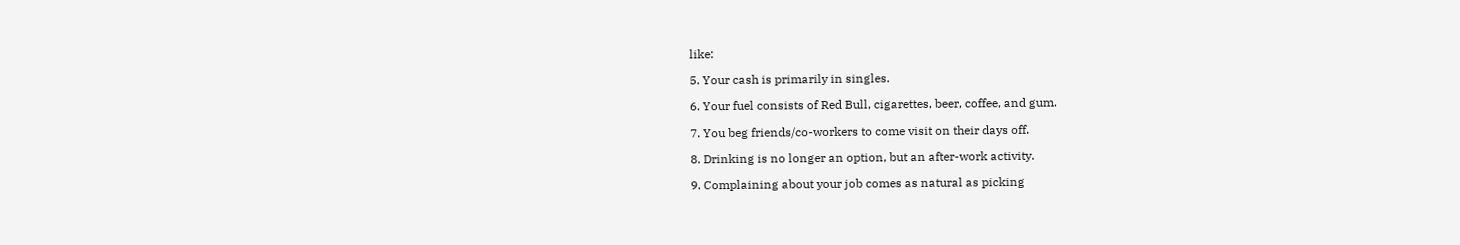like:

5. Your cash is primarily in singles.

6. Your fuel consists of Red Bull, cigarettes, beer, coffee, and gum.

7. You beg friends/co-workers to come visit on their days off.

8. Drinking is no longer an option, but an after-work activity.

9. Complaining about your job comes as natural as picking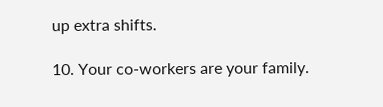up extra shifts.

10. Your co-workers are your family.